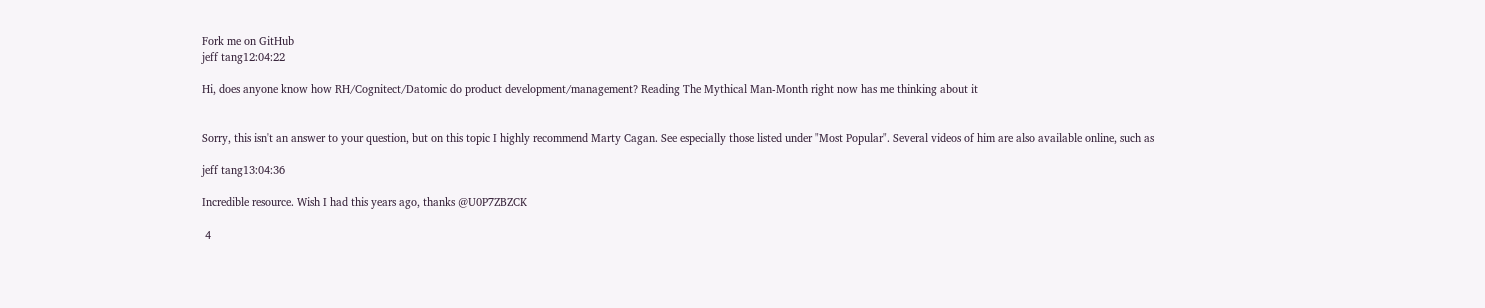Fork me on GitHub
jeff tang12:04:22

Hi, does anyone know how RH/Cognitect/Datomic do product development/management? Reading The Mythical Man-Month right now has me thinking about it


Sorry, this isn't an answer to your question, but on this topic I highly recommend Marty Cagan. See especially those listed under "Most Popular". Several videos of him are also available online, such as

jeff tang13:04:36

Incredible resource. Wish I had this years ago, thanks @U0P7ZBZCK

 4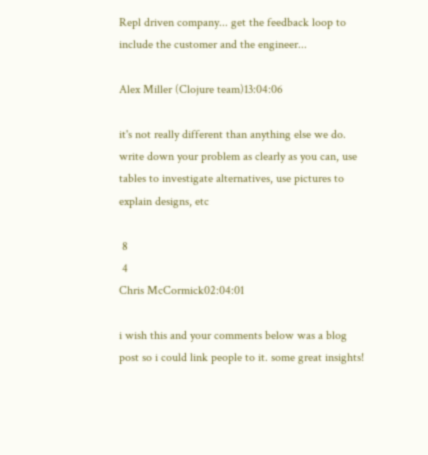Repl driven company... get the feedback loop to include the customer and the engineer...

Alex Miller (Clojure team)13:04:06

it's not really different than anything else we do. write down your problem as clearly as you can, use tables to investigate alternatives, use pictures to explain designs, etc

 8
 4
Chris McCormick02:04:01

i wish this and your comments below was a blog post so i could link people to it. some great insights!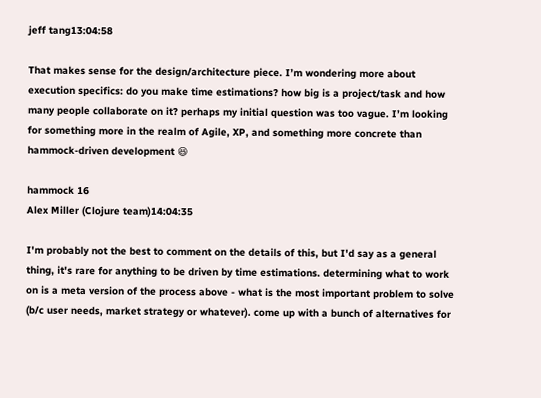jeff tang13:04:58

That makes sense for the design/architecture piece. I’m wondering more about execution specifics: do you make time estimations? how big is a project/task and how many people collaborate on it? perhaps my initial question was too vague. I’m looking for something more in the realm of Agile, XP, and something more concrete than hammock-driven development 😆

hammock 16
Alex Miller (Clojure team)14:04:35

I'm probably not the best to comment on the details of this, but I'd say as a general thing, it's rare for anything to be driven by time estimations. determining what to work on is a meta version of the process above - what is the most important problem to solve (b/c user needs, market strategy or whatever). come up with a bunch of alternatives for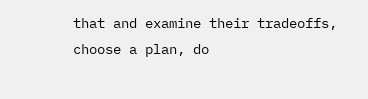that and examine their tradeoffs, choose a plan, do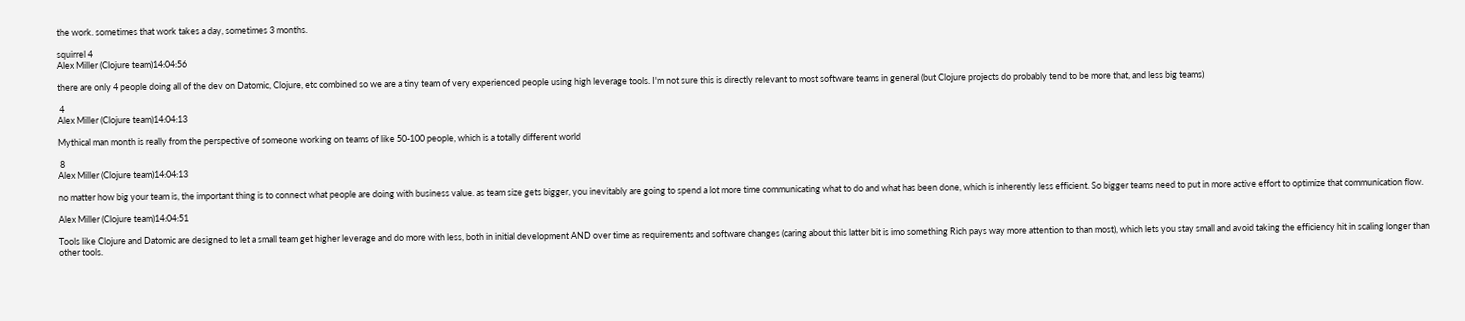the work. sometimes that work takes a day, sometimes 3 months.

squirrel 4
Alex Miller (Clojure team)14:04:56

there are only 4 people doing all of the dev on Datomic, Clojure, etc combined so we are a tiny team of very experienced people using high leverage tools. I'm not sure this is directly relevant to most software teams in general (but Clojure projects do probably tend to be more that, and less big teams)

 4
Alex Miller (Clojure team)14:04:13

Mythical man month is really from the perspective of someone working on teams of like 50-100 people, which is a totally different world

 8
Alex Miller (Clojure team)14:04:13

no matter how big your team is, the important thing is to connect what people are doing with business value. as team size gets bigger, you inevitably are going to spend a lot more time communicating what to do and what has been done, which is inherently less efficient. So bigger teams need to put in more active effort to optimize that communication flow.

Alex Miller (Clojure team)14:04:51

Tools like Clojure and Datomic are designed to let a small team get higher leverage and do more with less, both in initial development AND over time as requirements and software changes (caring about this latter bit is imo something Rich pays way more attention to than most), which lets you stay small and avoid taking the efficiency hit in scaling longer than other tools.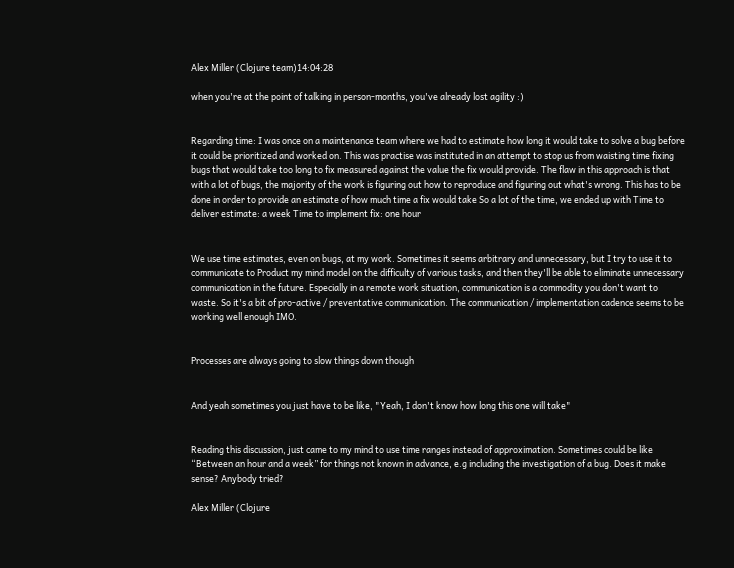Alex Miller (Clojure team)14:04:28

when you're at the point of talking in person-months, you've already lost agility :)


Regarding time: I was once on a maintenance team where we had to estimate how long it would take to solve a bug before it could be prioritized and worked on. This was practise was instituted in an attempt to stop us from waisting time fixing bugs that would take too long to fix measured against the value the fix would provide. The flaw in this approach is that with a lot of bugs, the majority of the work is figuring out how to reproduce and figuring out what's wrong. This has to be done in order to provide an estimate of how much time a fix would take So a lot of the time, we ended up with Time to deliver estimate: a week Time to implement fix: one hour


We use time estimates, even on bugs, at my work. Sometimes it seems arbitrary and unnecessary, but I try to use it to communicate to Product my mind model on the difficulty of various tasks, and then they'll be able to eliminate unnecessary communication in the future. Especially in a remote work situation, communication is a commodity you don't want to waste. So it's a bit of pro-active / preventative communication. The communication / implementation cadence seems to be working well enough IMO.


Processes are always going to slow things down though


And yeah sometimes you just have to be like, "Yeah, I don't know how long this one will take"


Reading this discussion, just came to my mind to use time ranges instead of approximation. Sometimes could be like “Between an hour and a week” for things not known in advance, e.g including the investigation of a bug. Does it make sense? Anybody tried?

Alex Miller (Clojure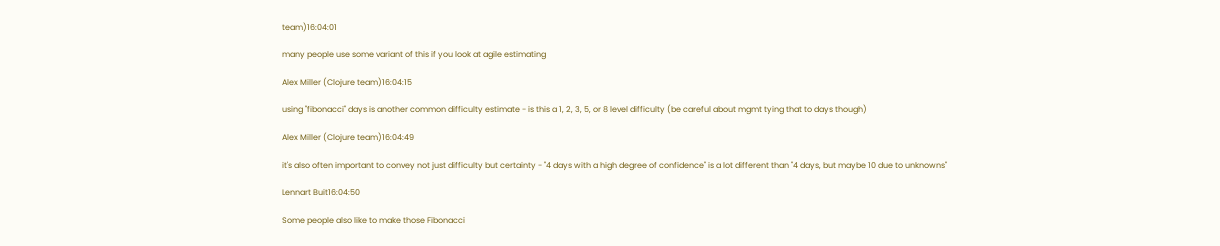team)16:04:01

many people use some variant of this if you look at agile estimating

Alex Miller (Clojure team)16:04:15

using "fibonacci" days is another common difficulty estimate - is this a 1, 2, 3, 5, or 8 level difficulty (be careful about mgmt tying that to days though)

Alex Miller (Clojure team)16:04:49

it's also often important to convey not just difficulty but certainty - "4 days with a high degree of confidence" is a lot different than "4 days, but maybe 10 due to unknowns"

Lennart Buit16:04:50

Some people also like to make those Fibonacci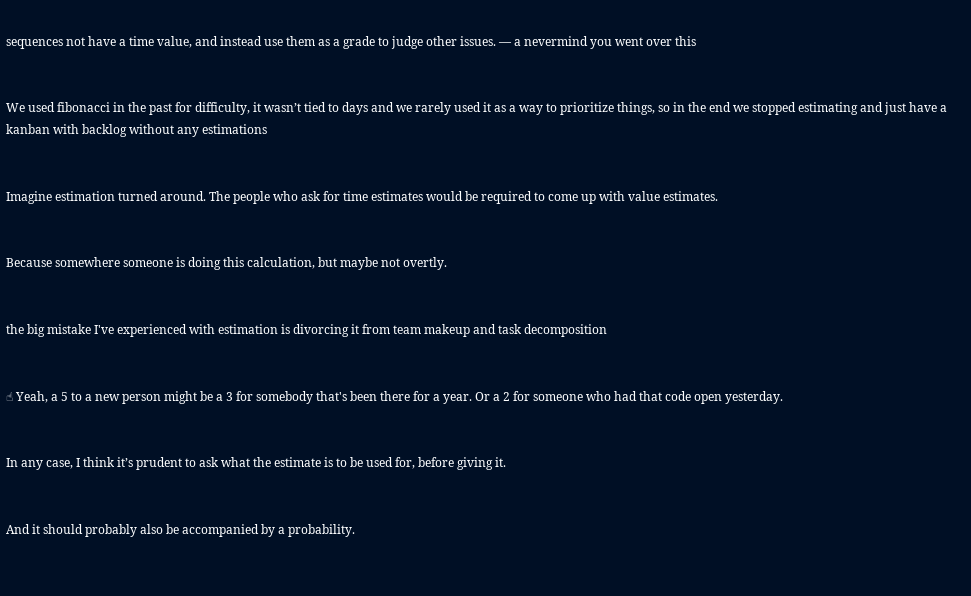sequences not have a time value, and instead use them as a grade to judge other issues. — a nevermind you went over this


We used fibonacci in the past for difficulty, it wasn’t tied to days and we rarely used it as a way to prioritize things, so in the end we stopped estimating and just have a kanban with backlog without any estimations


Imagine estimation turned around. The people who ask for time estimates would be required to come up with value estimates.


Because somewhere someone is doing this calculation, but maybe not overtly.


the big mistake I've experienced with estimation is divorcing it from team makeup and task decomposition


☝ Yeah, a 5 to a new person might be a 3 for somebody that's been there for a year. Or a 2 for someone who had that code open yesterday.


In any case, I think it’s prudent to ask what the estimate is to be used for, before giving it.


And it should probably also be accompanied by a probability.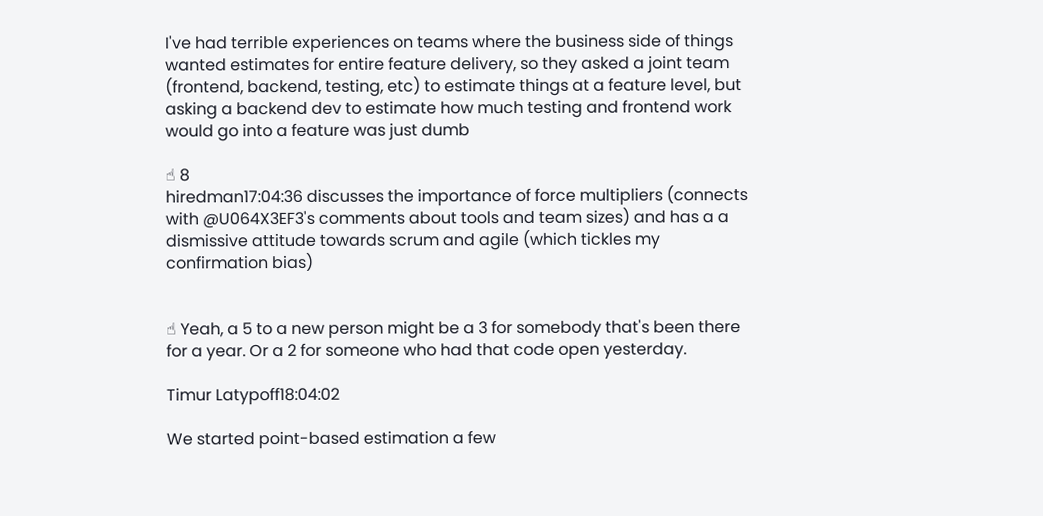I've had terrible experiences on teams where the business side of things wanted estimates for entire feature delivery, so they asked a joint team (frontend, backend, testing, etc) to estimate things at a feature level, but asking a backend dev to estimate how much testing and frontend work would go into a feature was just dumb

☝ 8
hiredman17:04:36 discusses the importance of force multipliers (connects with @U064X3EF3's comments about tools and team sizes) and has a a dismissive attitude towards scrum and agile (which tickles my confirmation bias)


☝ Yeah, a 5 to a new person might be a 3 for somebody that's been there for a year. Or a 2 for someone who had that code open yesterday.

Timur Latypoff18:04:02

We started point-based estimation a few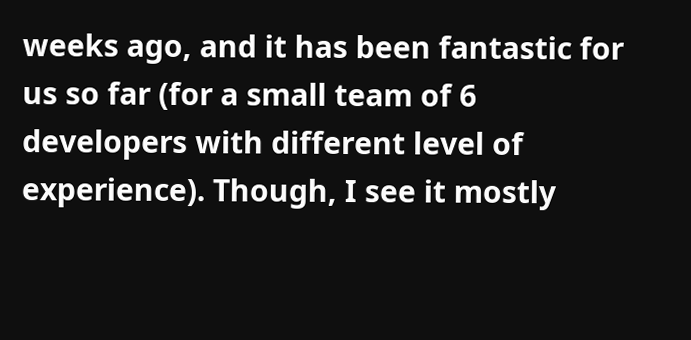weeks ago, and it has been fantastic for us so far (for a small team of 6 developers with different level of experience). Though, I see it mostly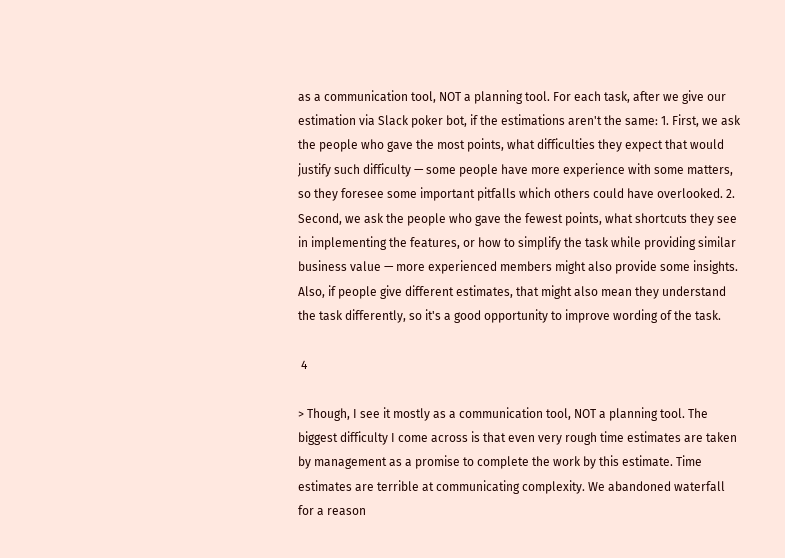as a communication tool, NOT a planning tool. For each task, after we give our estimation via Slack poker bot, if the estimations aren't the same: 1. First, we ask the people who gave the most points, what difficulties they expect that would justify such difficulty — some people have more experience with some matters, so they foresee some important pitfalls which others could have overlooked. 2. Second, we ask the people who gave the fewest points, what shortcuts they see in implementing the features, or how to simplify the task while providing similar business value — more experienced members might also provide some insights. Also, if people give different estimates, that might also mean they understand the task differently, so it's a good opportunity to improve wording of the task.

 4

> Though, I see it mostly as a communication tool, NOT a planning tool. The biggest difficulty I come across is that even very rough time estimates are taken by management as a promise to complete the work by this estimate. Time estimates are terrible at communicating complexity. We abandoned waterfall for a reason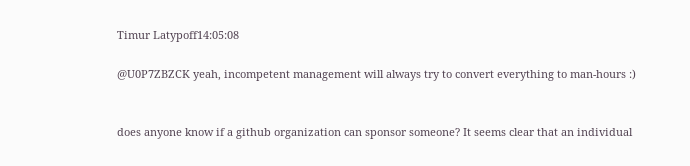Timur Latypoff14:05:08

@U0P7ZBZCK yeah, incompetent management will always try to convert everything to man-hours :)


does anyone know if a github organization can sponsor someone? It seems clear that an individual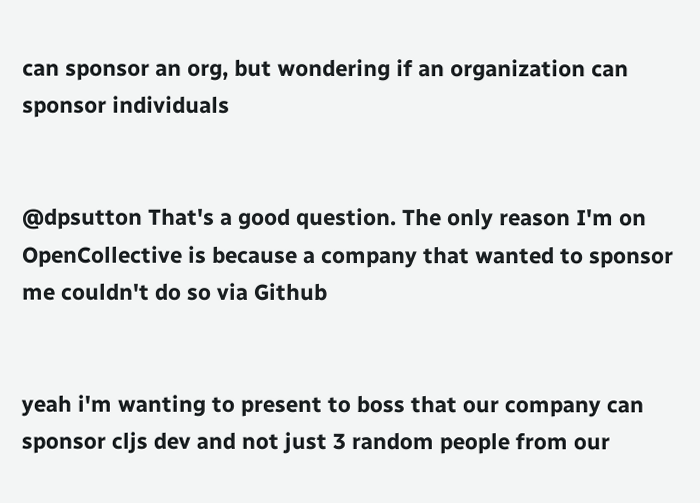can sponsor an org, but wondering if an organization can sponsor individuals


@dpsutton That's a good question. The only reason I'm on OpenCollective is because a company that wanted to sponsor me couldn't do so via Github


yeah i'm wanting to present to boss that our company can sponsor cljs dev and not just 3 random people from our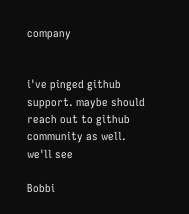company


i've pinged github support. maybe should reach out to github community as well. we'll see

Bobbi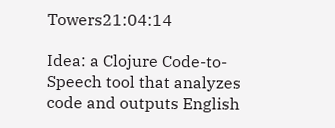Towers21:04:14

Idea: a Clojure Code-to-Speech tool that analyzes code and outputs English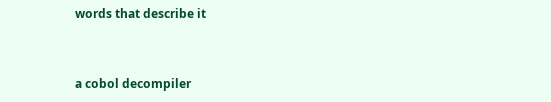words that describe it


a cobol decompiler